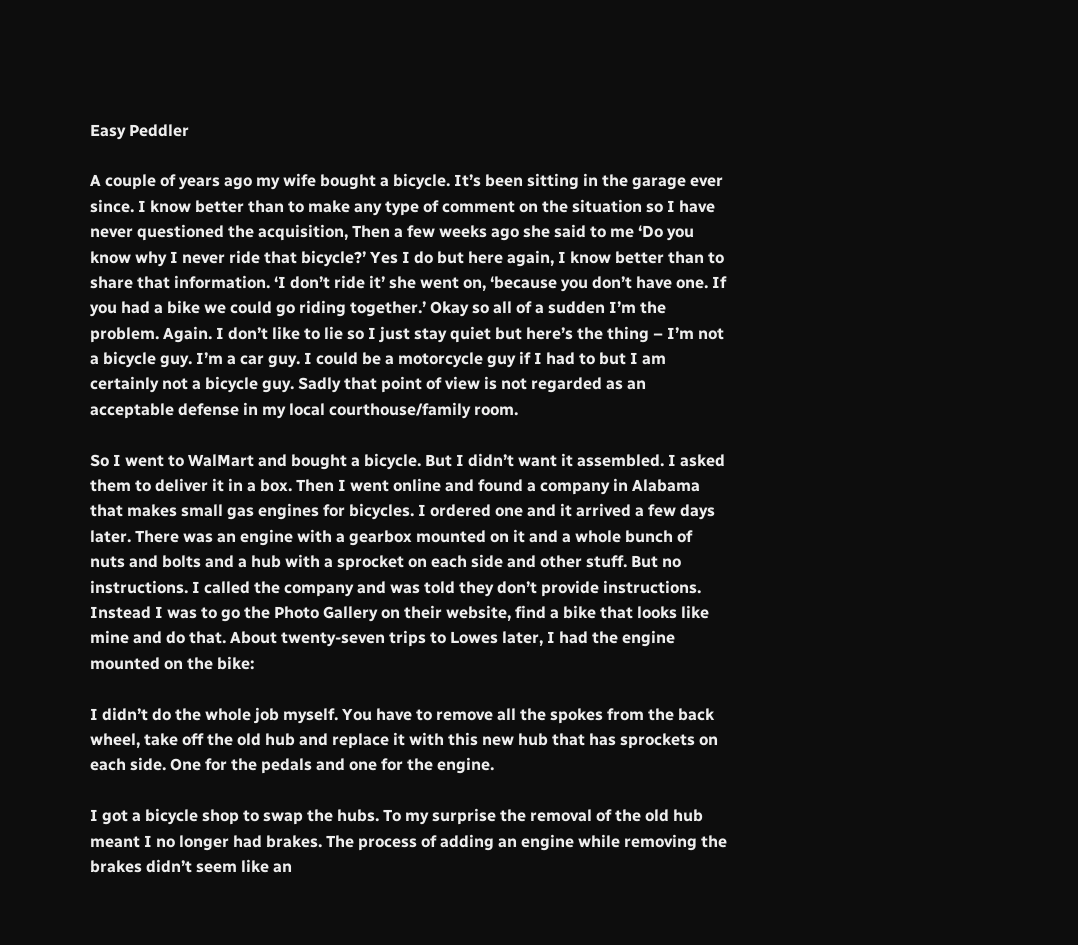Easy Peddler

A couple of years ago my wife bought a bicycle. It’s been sitting in the garage ever since. I know better than to make any type of comment on the situation so I have never questioned the acquisition, Then a few weeks ago she said to me ‘Do you know why I never ride that bicycle?’ Yes I do but here again, I know better than to share that information. ‘I don’t ride it’ she went on, ‘because you don’t have one. If you had a bike we could go riding together.’ Okay so all of a sudden I’m the problem. Again. I don’t like to lie so I just stay quiet but here’s the thing – I’m not a bicycle guy. I’m a car guy. I could be a motorcycle guy if I had to but I am certainly not a bicycle guy. Sadly that point of view is not regarded as an acceptable defense in my local courthouse/family room.

So I went to WalMart and bought a bicycle. But I didn’t want it assembled. I asked them to deliver it in a box. Then I went online and found a company in Alabama that makes small gas engines for bicycles. I ordered one and it arrived a few days later. There was an engine with a gearbox mounted on it and a whole bunch of nuts and bolts and a hub with a sprocket on each side and other stuff. But no instructions. I called the company and was told they don’t provide instructions. Instead I was to go the Photo Gallery on their website, find a bike that looks like mine and do that. About twenty-seven trips to Lowes later, I had the engine mounted on the bike:

I didn’t do the whole job myself. You have to remove all the spokes from the back wheel, take off the old hub and replace it with this new hub that has sprockets on each side. One for the pedals and one for the engine.

I got a bicycle shop to swap the hubs. To my surprise the removal of the old hub meant I no longer had brakes. The process of adding an engine while removing the brakes didn’t seem like an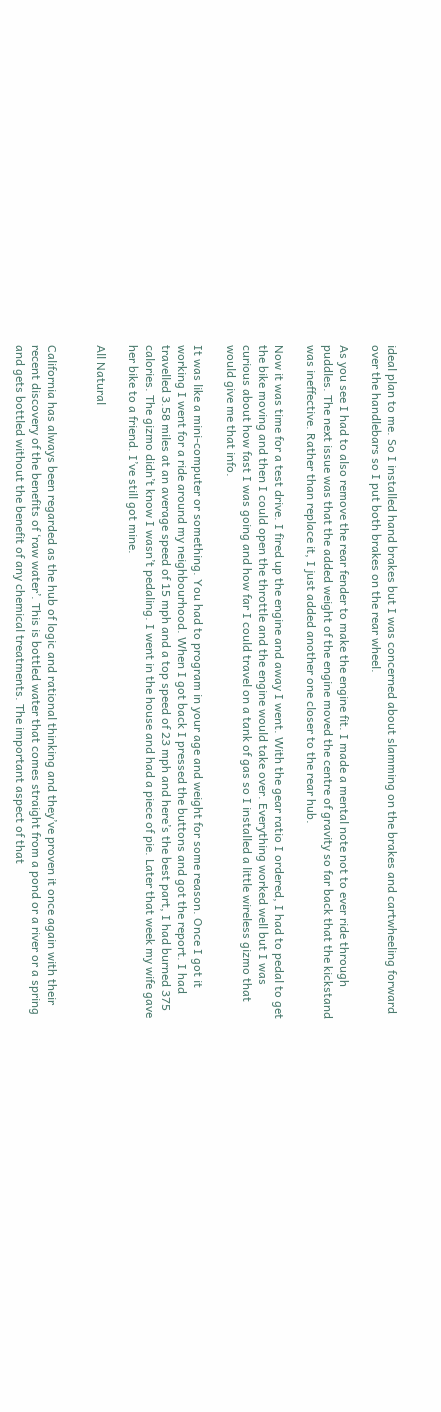ideal plan to me. So I installed hand brakes but I was concerned about slamming on the brakes and cartwheeling forward over the handlebars so I put both brakes on the rear wheel.

As you see I had to also remove the rear fender to make the engine fit. I made a mental note not to ever ride through puddles. The next issue was that the added weight of the engine moved the centre of gravity so far back that the kickstand was ineffective. Rather than replace it, I just added another one closer to the rear hub.

Now it was time for a test drive. I fired up the engine and away I went. With the gear ratio I ordered, I had to pedal to get the bike moving and then I could open the throttle and the engine would take over. Everything worked well but I was curious about how fast I was going and how far I could travel on a tank of gas so I installed a little wireless gizmo that would give me that info.

It was like a mini-computer or something. You had to program in your age and weight for some reason. Once I got it working I went for a ride around my neighbourhood. When I got back I pressed the buttons and got the report. I had travelled 3.58 miles at an average speed of 15 mph and a top speed of 23 mph and here’s the best part, I had burned 375 calories. The gizmo didn’t know I wasn’t pedaling. I went in the house and had a piece of pie. Later that week my wife gave her bike to a friend. I’ve still got mine.

All Natural


California has always been regarded as the hub of logic and rational thinking and they’ve proven it once again with their recent discovery of the benefits of ‘raw water’. This is bottled water that comes straight from a pond or a river or a spring and gets bottled without the benefit of any chemical treatments. The important aspect of that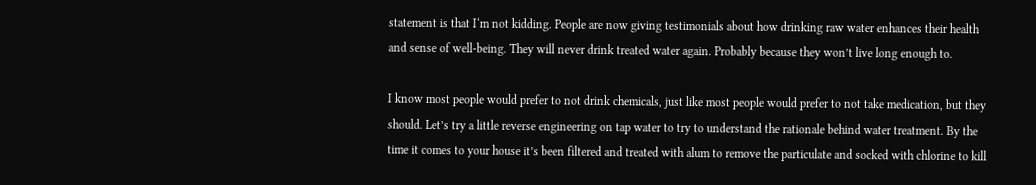statement is that I‘m not kidding. People are now giving testimonials about how drinking raw water enhances their health and sense of well-being. They will never drink treated water again. Probably because they won’t live long enough to.

I know most people would prefer to not drink chemicals, just like most people would prefer to not take medication, but they should. Let’s try a little reverse engineering on tap water to try to understand the rationale behind water treatment. By the time it comes to your house it’s been filtered and treated with alum to remove the particulate and socked with chlorine to kill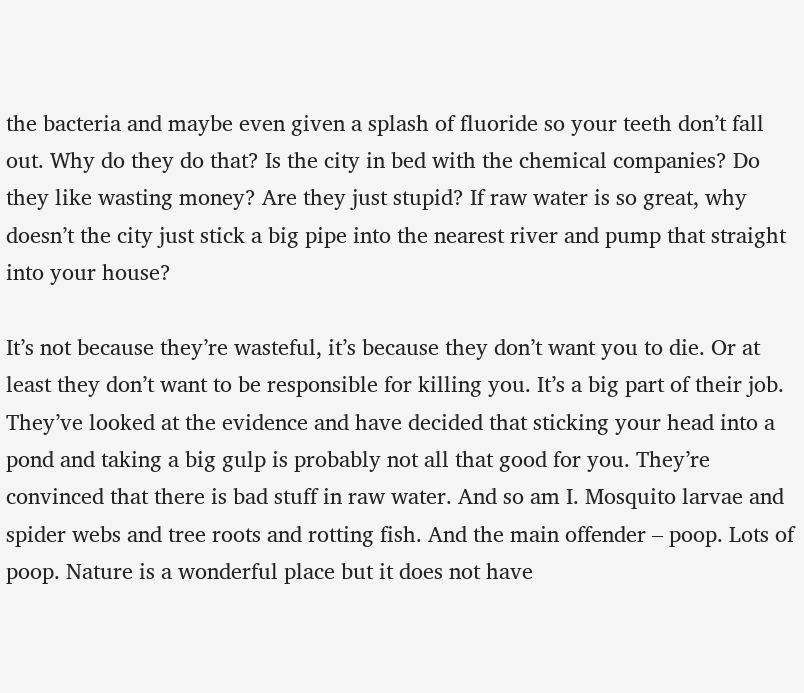the bacteria and maybe even given a splash of fluoride so your teeth don’t fall out. Why do they do that? Is the city in bed with the chemical companies? Do they like wasting money? Are they just stupid? If raw water is so great, why doesn’t the city just stick a big pipe into the nearest river and pump that straight into your house?

It’s not because they’re wasteful, it’s because they don’t want you to die. Or at least they don’t want to be responsible for killing you. It’s a big part of their job. They’ve looked at the evidence and have decided that sticking your head into a pond and taking a big gulp is probably not all that good for you. They’re convinced that there is bad stuff in raw water. And so am I. Mosquito larvae and spider webs and tree roots and rotting fish. And the main offender – poop. Lots of poop. Nature is a wonderful place but it does not have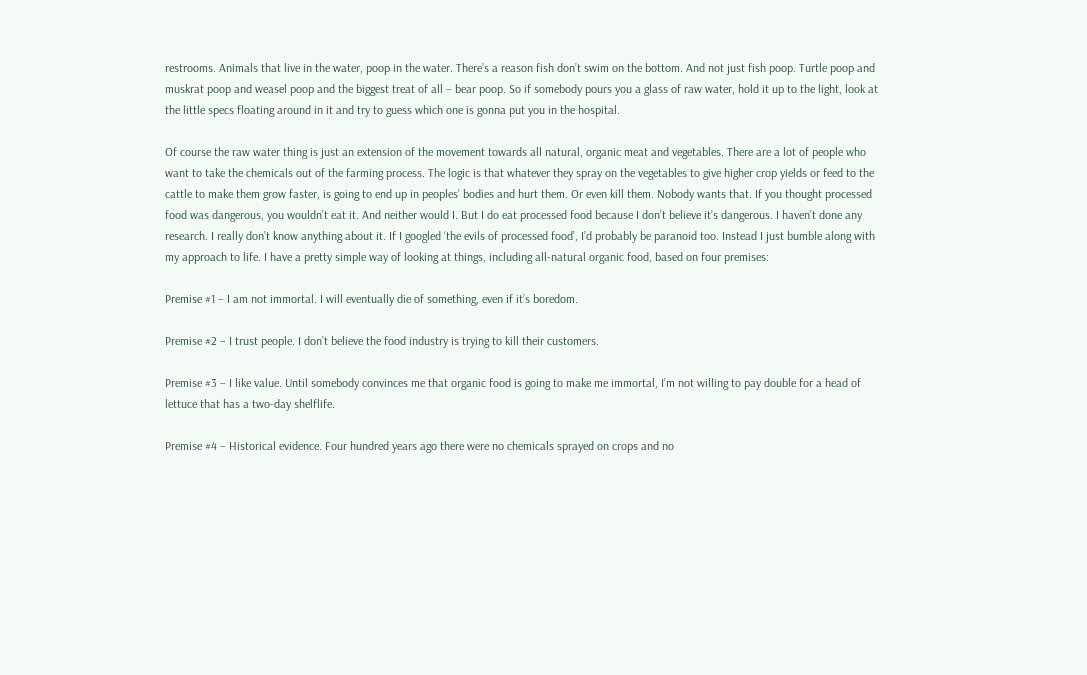restrooms. Animals that live in the water, poop in the water. There’s a reason fish don’t swim on the bottom. And not just fish poop. Turtle poop and muskrat poop and weasel poop and the biggest treat of all – bear poop. So if somebody pours you a glass of raw water, hold it up to the light, look at the little specs floating around in it and try to guess which one is gonna put you in the hospital.

Of course the raw water thing is just an extension of the movement towards all natural, organic meat and vegetables. There are a lot of people who want to take the chemicals out of the farming process. The logic is that whatever they spray on the vegetables to give higher crop yields or feed to the cattle to make them grow faster, is going to end up in peoples’ bodies and hurt them. Or even kill them. Nobody wants that. If you thought processed food was dangerous, you wouldn’t eat it. And neither would I. But I do eat processed food because I don’t believe it’s dangerous. I haven’t done any research. I really don’t know anything about it. If I googled ‘the evils of processed food’, I’d probably be paranoid too. Instead I just bumble along with my approach to life. I have a pretty simple way of looking at things, including all-natural organic food, based on four premises:

Premise #1 – I am not immortal. I will eventually die of something, even if it’s boredom.

Premise #2 – I trust people. I don’t believe the food industry is trying to kill their customers.

Premise #3 – I like value. Until somebody convinces me that organic food is going to make me immortal, I’m not willing to pay double for a head of lettuce that has a two-day shelflife.

Premise #4 – Historical evidence. Four hundred years ago there were no chemicals sprayed on crops and no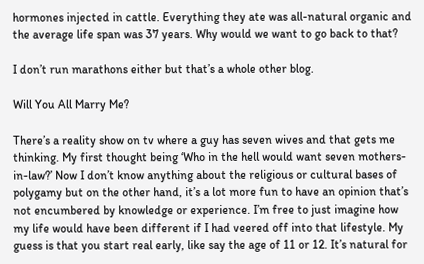hormones injected in cattle. Everything they ate was all-natural organic and the average life span was 37 years. Why would we want to go back to that?

I don’t run marathons either but that’s a whole other blog.

Will You All Marry Me?

There’s a reality show on tv where a guy has seven wives and that gets me thinking. My first thought being ‘Who in the hell would want seven mothers-in-law?’ Now I don’t know anything about the religious or cultural bases of polygamy but on the other hand, it’s a lot more fun to have an opinion that’s not encumbered by knowledge or experience. I’m free to just imagine how my life would have been different if I had veered off into that lifestyle. My guess is that you start real early, like say the age of 11 or 12. It’s natural for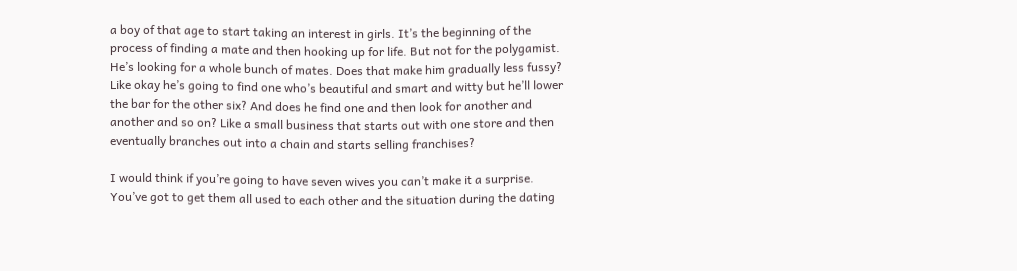a boy of that age to start taking an interest in girls. It’s the beginning of the process of finding a mate and then hooking up for life. But not for the polygamist. He’s looking for a whole bunch of mates. Does that make him gradually less fussy? Like okay he’s going to find one who’s beautiful and smart and witty but he’ll lower the bar for the other six? And does he find one and then look for another and another and so on? Like a small business that starts out with one store and then eventually branches out into a chain and starts selling franchises?

I would think if you’re going to have seven wives you can’t make it a surprise. You’ve got to get them all used to each other and the situation during the dating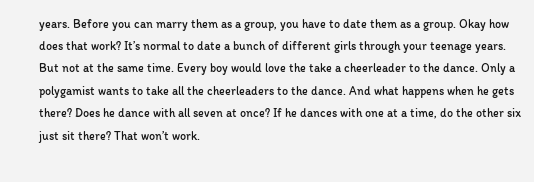years. Before you can marry them as a group, you have to date them as a group. Okay how does that work? It’s normal to date a bunch of different girls through your teenage years. But not at the same time. Every boy would love the take a cheerleader to the dance. Only a polygamist wants to take all the cheerleaders to the dance. And what happens when he gets there? Does he dance with all seven at once? If he dances with one at a time, do the other six just sit there? That won’t work.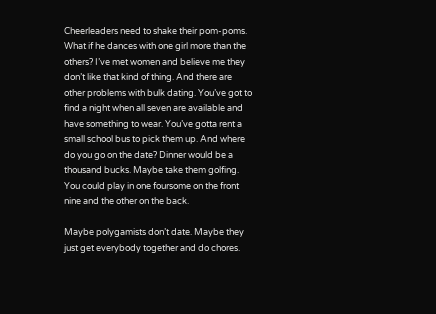Cheerleaders need to shake their pom-poms. What if he dances with one girl more than the others? I’ve met women and believe me they don’t like that kind of thing. And there are other problems with bulk dating. You’ve got to find a night when all seven are available and have something to wear. You’ve gotta rent a small school bus to pick them up. And where do you go on the date? Dinner would be a thousand bucks. Maybe take them golfing. You could play in one foursome on the front nine and the other on the back.

Maybe polygamists don’t date. Maybe they just get everybody together and do chores.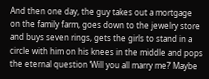And then one day, the guy takes out a mortgage on the family farm, goes down to the jewelry store and buys seven rings, gets the girls to stand in a circle with him on his knees in the middle and pops the eternal question ‘Will you all marry me?’ Maybe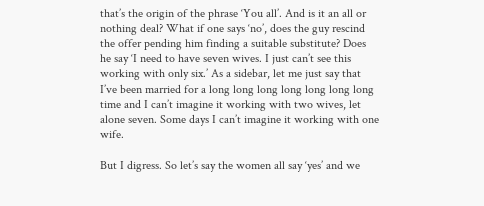that’s the origin of the phrase ‘You all’. And is it an all or nothing deal? What if one says ‘no’, does the guy rescind the offer pending him finding a suitable substitute? Does he say ‘I need to have seven wives. I just can’t see this working with only six.’ As a sidebar, let me just say that I’ve been married for a long long long long long long long time and I can’t imagine it working with two wives, let alone seven. Some days I can’t imagine it working with one wife.

But I digress. So let’s say the women all say ‘yes’ and we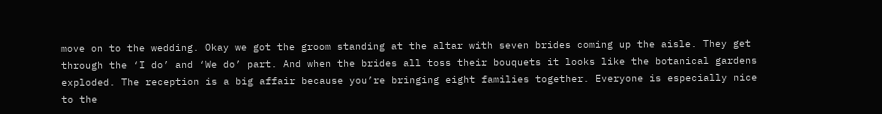move on to the wedding. Okay we got the groom standing at the altar with seven brides coming up the aisle. They get through the ‘I do’ and ‘We do’ part. And when the brides all toss their bouquets it looks like the botanical gardens exploded. The reception is a big affair because you’re bringing eight families together. Everyone is especially nice to the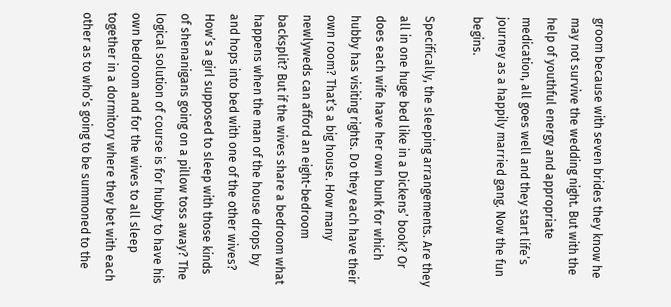groom because with seven brides they know he may not survive the wedding night. But with the help of youthful energy and appropriate medication, all goes well and they start life’s journey as a happily married gang. Now the fun begins.

Specifically, the sleeping arrangements. Are they all in one huge bed like in a Dickens’ book? Or does each wife have her own bunk for which hubby has visiting rights. Do they each have their own room? That’s a big house. How many newlyweds can afford an eight-bedroom backsplit? But if the wives share a bedroom what happens when the man of the house drops by and hops into bed with one of the other wives? How’s a girl supposed to sleep with those kinds of shenanigans going on a pillow toss away? The logical solution of course is for hubby to have his own bedroom and for the wives to all sleep together in a dormitory where they bet with each other as to who’s going to be summoned to the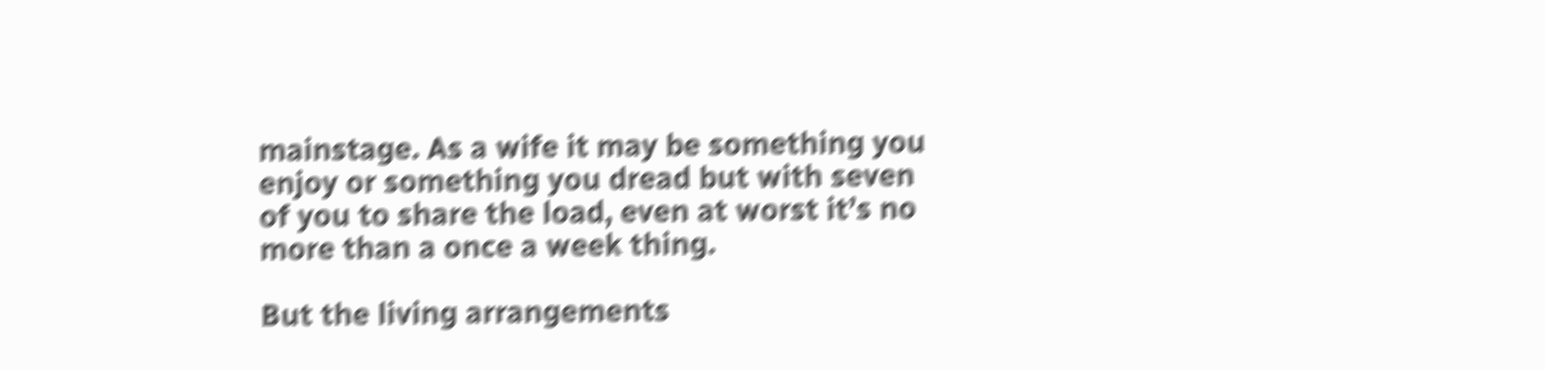mainstage. As a wife it may be something you enjoy or something you dread but with seven of you to share the load, even at worst it’s no more than a once a week thing.

But the living arrangements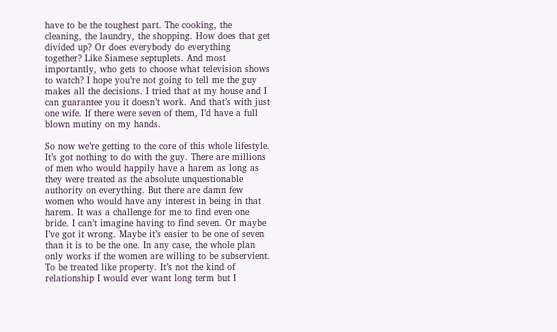have to be the toughest part. The cooking, the cleaning, the laundry, the shopping. How does that get divided up? Or does everybody do everything together? Like Siamese septuplets. And most importantly, who gets to choose what television shows to watch? I hope you’re not going to tell me the guy makes all the decisions. I tried that at my house and I can guarantee you it doesn’t work. And that’s with just one wife. If there were seven of them, I’d have a full blown mutiny on my hands.

So now we’re getting to the core of this whole lifestyle. It’s got nothing to do with the guy. There are millions of men who would happily have a harem as long as they were treated as the absolute unquestionable authority on everything. But there are damn few women who would have any interest in being in that harem. It was a challenge for me to find even one bride. I can’t imagine having to find seven. Or maybe I’ve got it wrong. Maybe it’s easier to be one of seven than it is to be the one. In any case, the whole plan only works if the women are willing to be subservient. To be treated like property. It’s not the kind of relationship I would ever want long term but I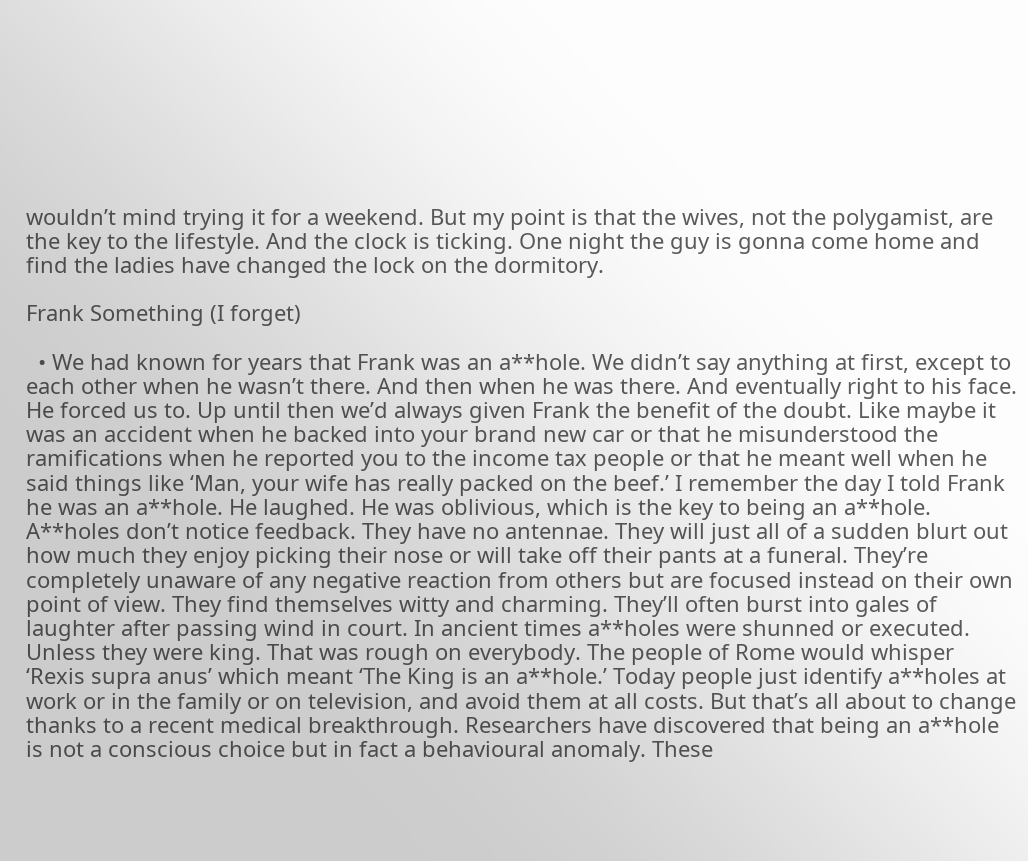wouldn’t mind trying it for a weekend. But my point is that the wives, not the polygamist, are the key to the lifestyle. And the clock is ticking. One night the guy is gonna come home and find the ladies have changed the lock on the dormitory.

Frank Something (I forget)

  • We had known for years that Frank was an a**hole. We didn’t say anything at first, except to each other when he wasn’t there. And then when he was there. And eventually right to his face. He forced us to. Up until then we’d always given Frank the benefit of the doubt. Like maybe it was an accident when he backed into your brand new car or that he misunderstood the ramifications when he reported you to the income tax people or that he meant well when he said things like ‘Man, your wife has really packed on the beef.’ I remember the day I told Frank he was an a**hole. He laughed. He was oblivious, which is the key to being an a**hole. A**holes don’t notice feedback. They have no antennae. They will just all of a sudden blurt out how much they enjoy picking their nose or will take off their pants at a funeral. They’re completely unaware of any negative reaction from others but are focused instead on their own point of view. They find themselves witty and charming. They’ll often burst into gales of laughter after passing wind in court. In ancient times a**holes were shunned or executed. Unless they were king. That was rough on everybody. The people of Rome would whisper ‘Rexis supra anus’ which meant ‘The King is an a**hole.’ Today people just identify a**holes at work or in the family or on television, and avoid them at all costs. But that’s all about to change thanks to a recent medical breakthrough. Researchers have discovered that being an a**hole is not a conscious choice but in fact a behavioural anomaly. These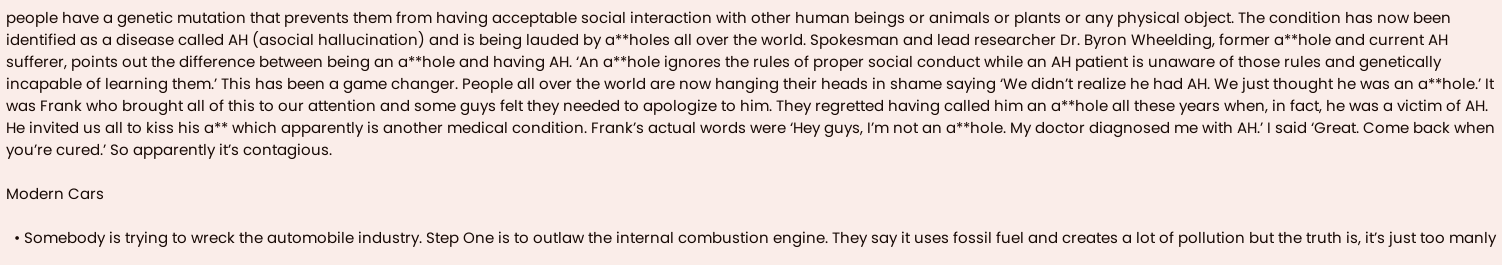people have a genetic mutation that prevents them from having acceptable social interaction with other human beings or animals or plants or any physical object. The condition has now been identified as a disease called AH (asocial hallucination) and is being lauded by a**holes all over the world. Spokesman and lead researcher Dr. Byron Wheelding, former a**hole and current AH sufferer, points out the difference between being an a**hole and having AH. ‘An a**hole ignores the rules of proper social conduct while an AH patient is unaware of those rules and genetically incapable of learning them.’ This has been a game changer. People all over the world are now hanging their heads in shame saying ‘We didn’t realize he had AH. We just thought he was an a**hole.’ It was Frank who brought all of this to our attention and some guys felt they needed to apologize to him. They regretted having called him an a**hole all these years when, in fact, he was a victim of AH. He invited us all to kiss his a** which apparently is another medical condition. Frank’s actual words were ‘Hey guys, I’m not an a**hole. My doctor diagnosed me with AH.’ I said ‘Great. Come back when you’re cured.’ So apparently it’s contagious.

Modern Cars

  • Somebody is trying to wreck the automobile industry. Step One is to outlaw the internal combustion engine. They say it uses fossil fuel and creates a lot of pollution but the truth is, it’s just too manly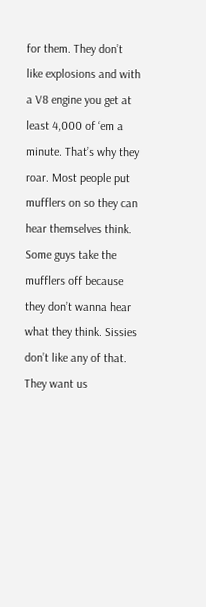for them. They don’t like explosions and with a V8 engine you get at least 4,000 of ‘em a minute. That’s why they roar. Most people put mufflers on so they can hear themselves think. Some guys take the mufflers off because they don’t wanna hear what they think. Sissies don’t like any of that. They want us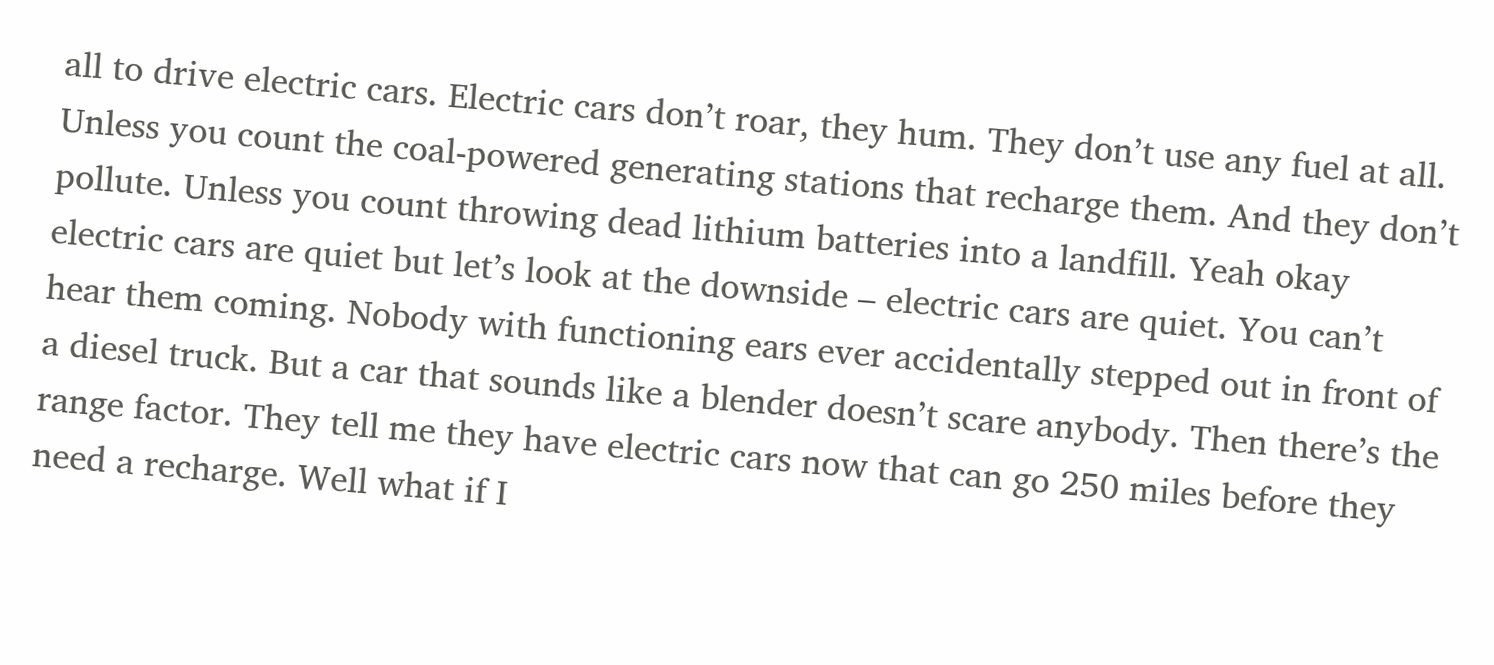all to drive electric cars. Electric cars don’t roar, they hum. They don’t use any fuel at all. Unless you count the coal-powered generating stations that recharge them. And they don’t pollute. Unless you count throwing dead lithium batteries into a landfill. Yeah okay electric cars are quiet but let’s look at the downside – electric cars are quiet. You can’t hear them coming. Nobody with functioning ears ever accidentally stepped out in front of a diesel truck. But a car that sounds like a blender doesn’t scare anybody. Then there’s the range factor. They tell me they have electric cars now that can go 250 miles before they need a recharge. Well what if I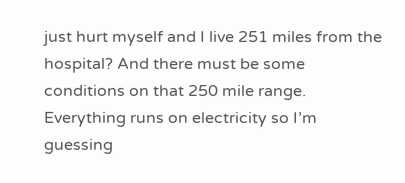just hurt myself and I live 251 miles from the hospital? And there must be some conditions on that 250 mile range. Everything runs on electricity so I’m guessing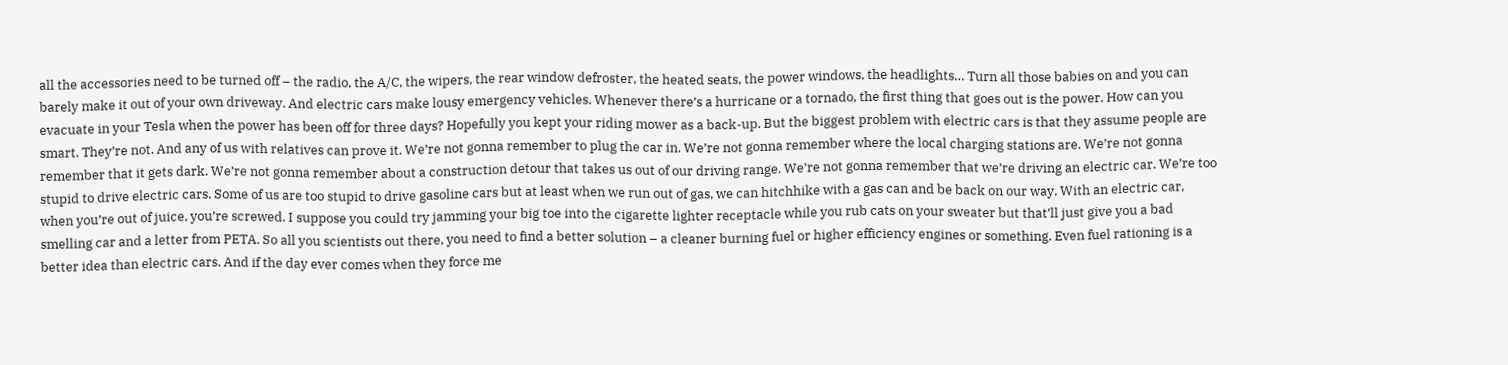all the accessories need to be turned off – the radio, the A/C, the wipers, the rear window defroster, the heated seats, the power windows, the headlights… Turn all those babies on and you can barely make it out of your own driveway. And electric cars make lousy emergency vehicles. Whenever there’s a hurricane or a tornado, the first thing that goes out is the power. How can you evacuate in your Tesla when the power has been off for three days? Hopefully you kept your riding mower as a back-up. But the biggest problem with electric cars is that they assume people are smart. They’re not. And any of us with relatives can prove it. We’re not gonna remember to plug the car in. We’re not gonna remember where the local charging stations are. We’re not gonna remember that it gets dark. We’re not gonna remember about a construction detour that takes us out of our driving range. We’re not gonna remember that we’re driving an electric car. We’re too stupid to drive electric cars. Some of us are too stupid to drive gasoline cars but at least when we run out of gas, we can hitchhike with a gas can and be back on our way. With an electric car, when you’re out of juice, you’re screwed. I suppose you could try jamming your big toe into the cigarette lighter receptacle while you rub cats on your sweater but that’ll just give you a bad smelling car and a letter from PETA. So all you scientists out there, you need to find a better solution – a cleaner burning fuel or higher efficiency engines or something. Even fuel rationing is a better idea than electric cars. And if the day ever comes when they force me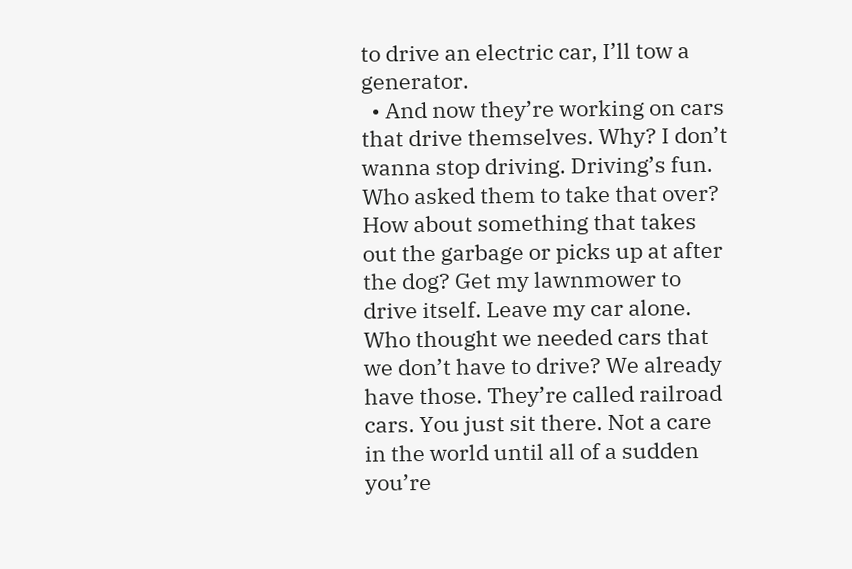to drive an electric car, I’ll tow a generator.
  • And now they’re working on cars that drive themselves. Why? I don’t wanna stop driving. Driving’s fun. Who asked them to take that over? How about something that takes out the garbage or picks up at after the dog? Get my lawnmower to drive itself. Leave my car alone. Who thought we needed cars that we don’t have to drive? We already have those. They’re called railroad cars. You just sit there. Not a care in the world until all of a sudden you’re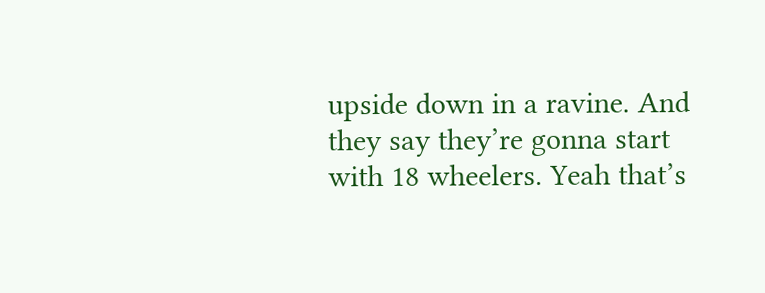upside down in a ravine. And they say they’re gonna start with 18 wheelers. Yeah that’s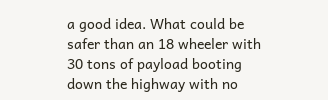a good idea. What could be safer than an 18 wheeler with 30 tons of payload booting down the highway with no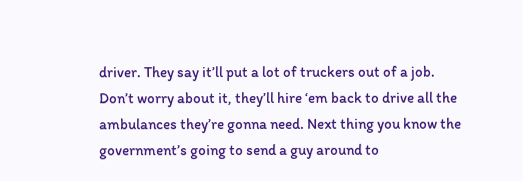driver. They say it’ll put a lot of truckers out of a job. Don’t worry about it, they’ll hire ‘em back to drive all the ambulances they’re gonna need. Next thing you know the government’s going to send a guy around to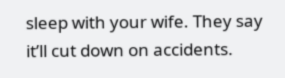sleep with your wife. They say it’ll cut down on accidents.